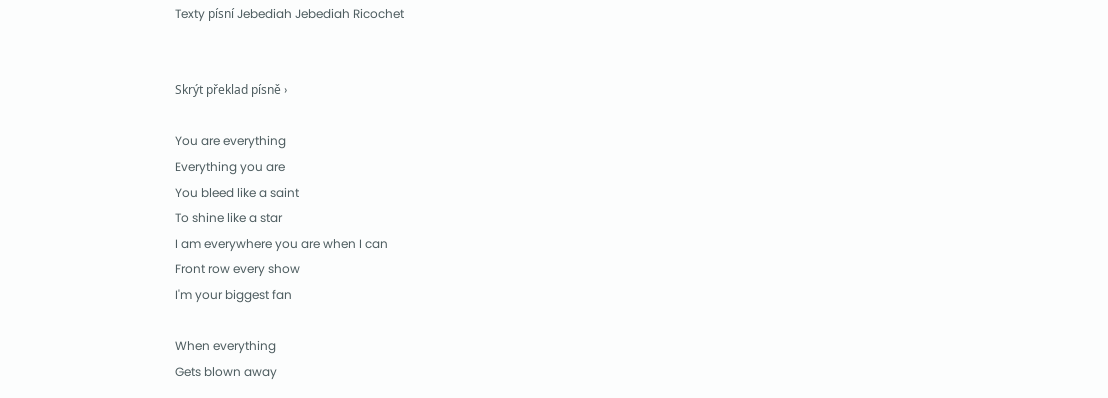Texty písní Jebediah Jebediah Ricochet


Skrýt překlad písně ›

You are everything
Everything you are
You bleed like a saint
To shine like a star
I am everywhere you are when I can
Front row every show
I'm your biggest fan

When everything
Gets blown away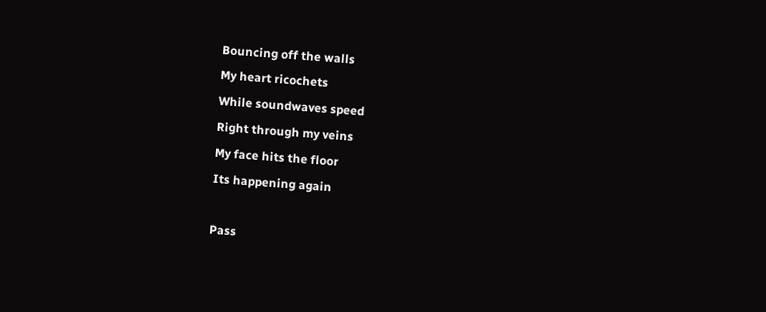Bouncing off the walls
My heart ricochets
While soundwaves speed
Right through my veins
My face hits the floor
Its happening again

Pass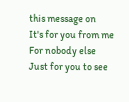this message on
It's for you from me
For nobody else
Just for you to see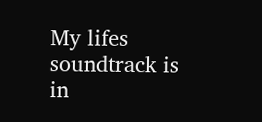My lifes soundtrack is in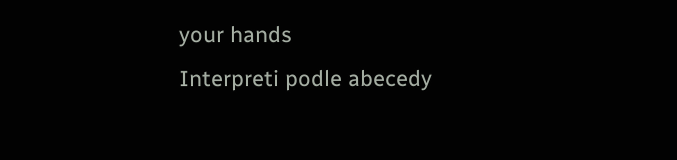your hands
Interpreti podle abecedy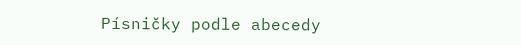Písničky podle abecedy